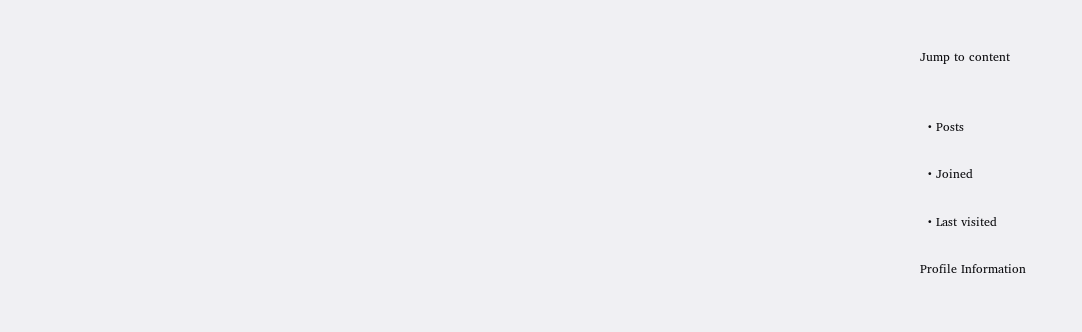Jump to content


  • Posts

  • Joined

  • Last visited

Profile Information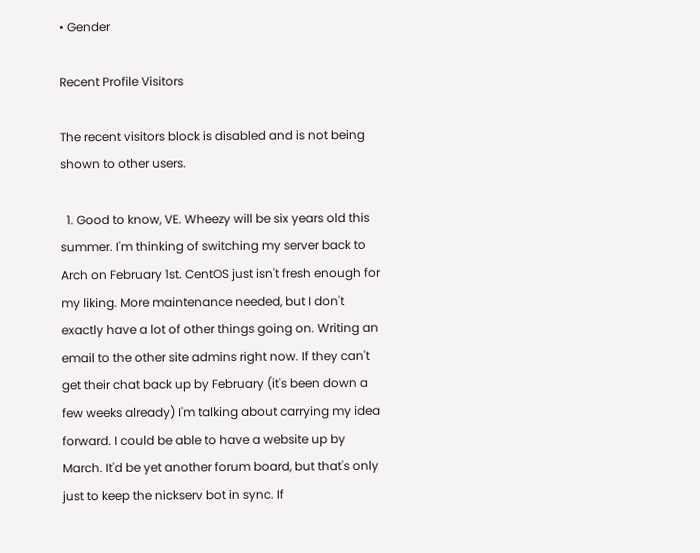• Gender

Recent Profile Visitors

The recent visitors block is disabled and is not being shown to other users.

  1. Good to know, VE. Wheezy will be six years old this summer. I'm thinking of switching my server back to Arch on February 1st. CentOS just isn't fresh enough for my liking. More maintenance needed, but I don't exactly have a lot of other things going on. Writing an email to the other site admins right now. If they can't get their chat back up by February (it's been down a few weeks already) I'm talking about carrying my idea forward. I could be able to have a website up by March. It'd be yet another forum board, but that's only just to keep the nickserv bot in sync. If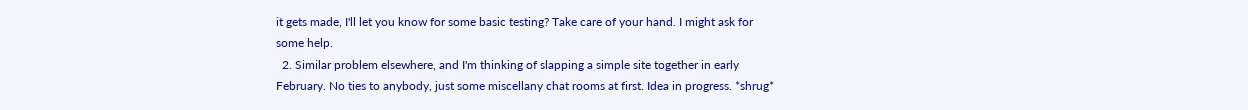it gets made, I'll let you know for some basic testing? Take care of your hand. I might ask for some help.
  2. Similar problem elsewhere, and I'm thinking of slapping a simple site together in early February. No ties to anybody, just some miscellany chat rooms at first. Idea in progress. *shrug*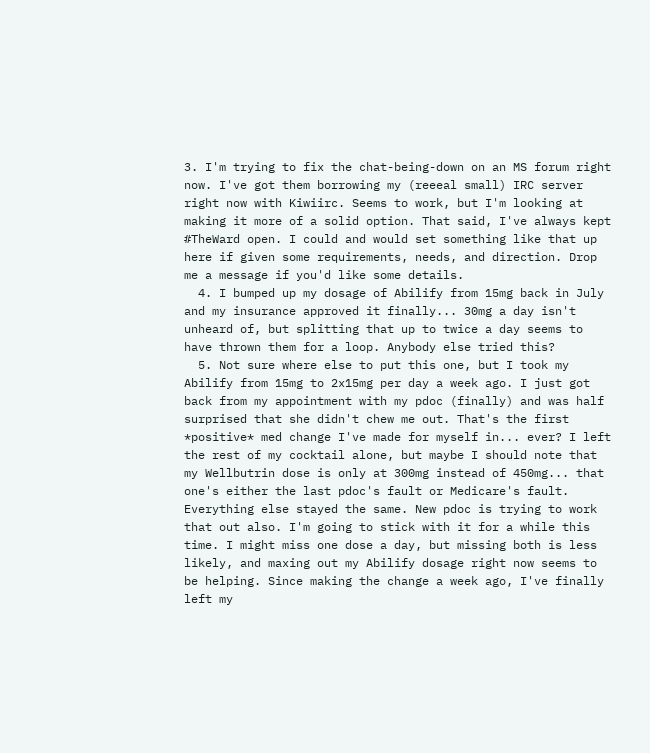3. I'm trying to fix the chat-being-down on an MS forum right now. I've got them borrowing my (reeeal small) IRC server right now with Kiwiirc. Seems to work, but I'm looking at making it more of a solid option. That said, I've always kept #TheWard open. I could and would set something like that up here if given some requirements, needs, and direction. Drop me a message if you'd like some details.
  4. I bumped up my dosage of Abilify from 15mg back in July and my insurance approved it finally... 30mg a day isn't unheard of, but splitting that up to twice a day seems to have thrown them for a loop. Anybody else tried this?
  5. Not sure where else to put this one, but I took my Abilify from 15mg to 2x15mg per day a week ago. I just got back from my appointment with my pdoc (finally) and was half surprised that she didn't chew me out. That's the first *positive* med change I've made for myself in... ever? I left the rest of my cocktail alone, but maybe I should note that my Wellbutrin dose is only at 300mg instead of 450mg... that one's either the last pdoc's fault or Medicare's fault. Everything else stayed the same. New pdoc is trying to work that out also. I'm going to stick with it for a while this time. I might miss one dose a day, but missing both is less likely, and maxing out my Abilify dosage right now seems to be helping. Since making the change a week ago, I've finally left my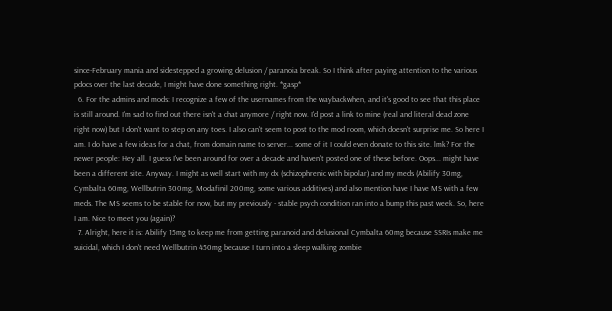since-February mania and sidestepped a growing delusion / paranoia break. So I think after paying attention to the various pdocs over the last decade, I might have done something right. *gasp*
  6. For the admins and mods: I recognize a few of the usernames from the waybackwhen, and it's good to see that this place is still around. I'm sad to find out there isn't a chat anymore / right now. I'd post a link to mine (real and literal dead zone right now) but I don't want to step on any toes. I also can't seem to post to the mod room, which doesn't surprise me. So here I am. I do have a few ideas for a chat, from domain name to server... some of it I could even donate to this site. lmk? For the newer people: Hey all. I guess I've been around for over a decade and haven't posted one of these before. Oops... might have been a different site. Anyway. I might as well start with my dx (schizophrenic with bipolar) and my meds (Abilify 30mg, Cymbalta 60mg, Wellbutrin 300mg, Modafinil 200mg, some various additives) and also mention have I have MS with a few meds. The MS seems to be stable for now, but my previously - stable psych condition ran into a bump this past week. So, here I am. Nice to meet you (again)?
  7. Alright, here it is: Abilify 15mg to keep me from getting paranoid and delusional Cymbalta 60mg because SSRIs make me suicidal, which I don't need Wellbutrin 450mg because I turn into a sleep walking zombie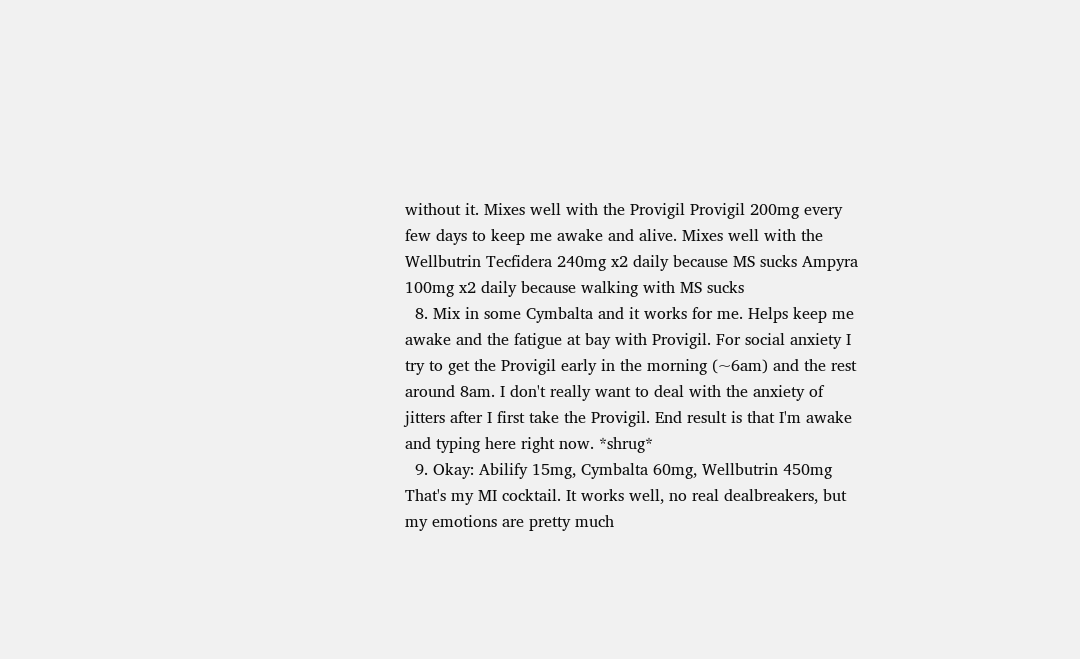without it. Mixes well with the Provigil Provigil 200mg every few days to keep me awake and alive. Mixes well with the Wellbutrin Tecfidera 240mg x2 daily because MS sucks Ampyra 100mg x2 daily because walking with MS sucks
  8. Mix in some Cymbalta and it works for me. Helps keep me awake and the fatigue at bay with Provigil. For social anxiety I try to get the Provigil early in the morning (~6am) and the rest around 8am. I don't really want to deal with the anxiety of jitters after I first take the Provigil. End result is that I'm awake and typing here right now. *shrug*
  9. Okay: Abilify 15mg, Cymbalta 60mg, Wellbutrin 450mg That's my MI cocktail. It works well, no real dealbreakers, but my emotions are pretty much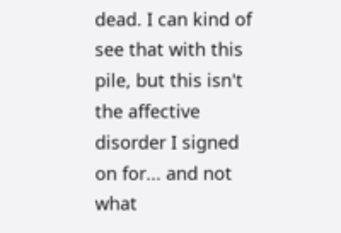dead. I can kind of see that with this pile, but this isn't the affective disorder I signed on for... and not what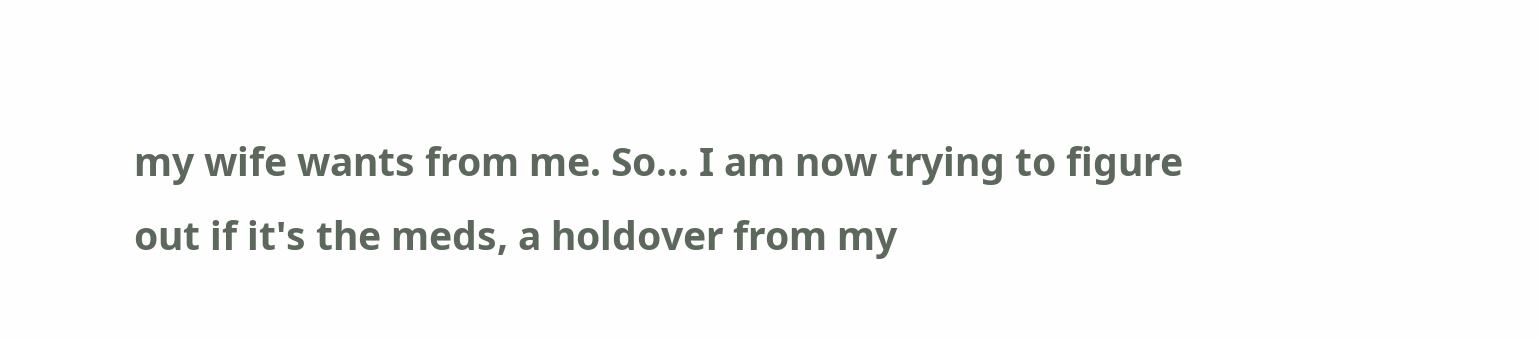my wife wants from me. So... I am now trying to figure out if it's the meds, a holdover from my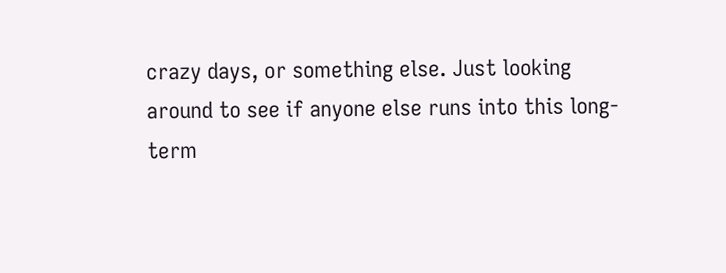crazy days, or something else. Just looking around to see if anyone else runs into this long-term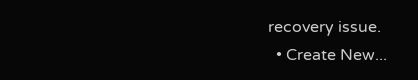recovery issue.
  • Create New...